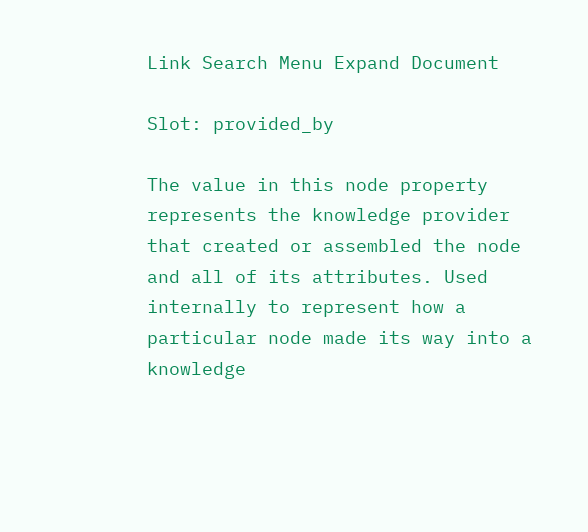Link Search Menu Expand Document

Slot: provided_by

The value in this node property represents the knowledge provider that created or assembled the node and all of its attributes. Used internally to represent how a particular node made its way into a knowledge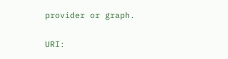provider or graph.

URI: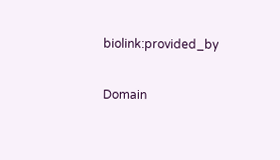biolink:provided_by

Domain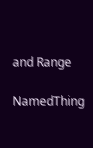and Range

NamedThing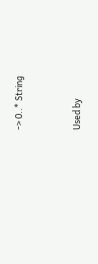-> 0..* String



Used by